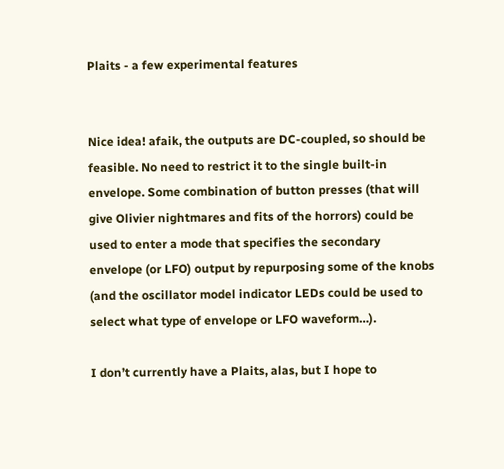Plaits - a few experimental features


Nice idea! afaik, the outputs are DC-coupled, so should be feasible. No need to restrict it to the single built-in envelope. Some combination of button presses (that will give Olivier nightmares and fits of the horrors) could be used to enter a mode that specifies the secondary envelope (or LFO) output by repurposing some of the knobs (and the oscillator model indicator LEDs could be used to select what type of envelope or LFO waveform…).

I don’t currently have a Plaits, alas, but I hope to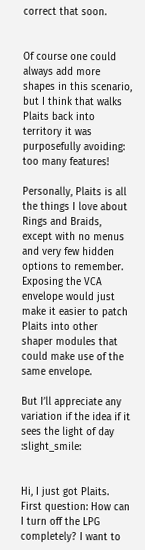correct that soon.


Of course one could always add more shapes in this scenario, but I think that walks Plaits back into territory it was purposefully avoiding: too many features!

Personally, Plaits is all the things I love about Rings and Braids, except with no menus and very few hidden options to remember. Exposing the VCA envelope would just make it easier to patch Plaits into other shaper modules that could make use of the same envelope.

But I’ll appreciate any variation if the idea if it sees the light of day :slight_smile:


Hi, I just got Plaits. First question: How can I turn off the LPG completely? I want to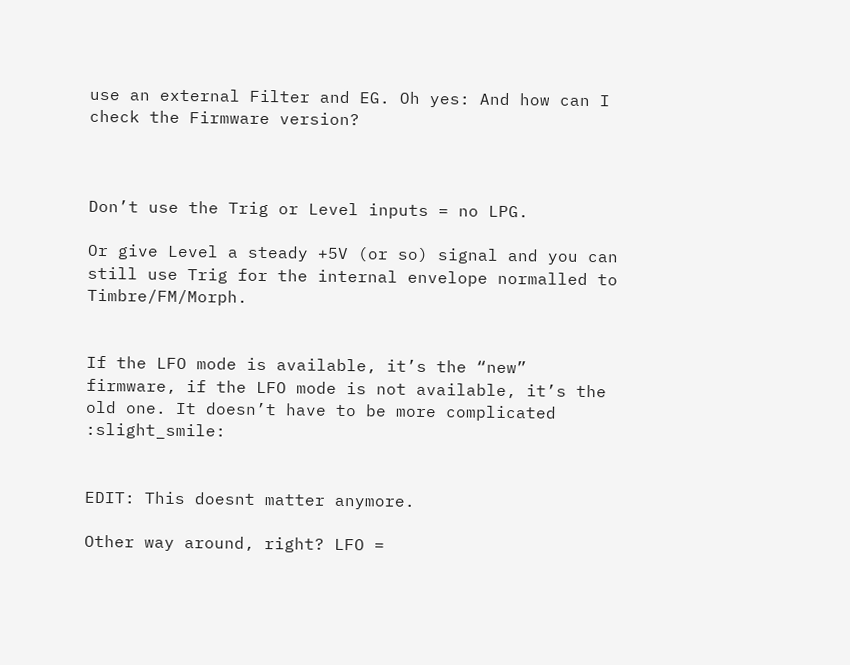use an external Filter and EG. Oh yes: And how can I check the Firmware version?



Don’t use the Trig or Level inputs = no LPG.

Or give Level a steady +5V (or so) signal and you can still use Trig for the internal envelope normalled to Timbre/FM/Morph.


If the LFO mode is available, it’s the “new” firmware, if the LFO mode is not available, it’s the old one. It doesn’t have to be more complicated :slight_smile:


EDIT: This doesnt matter anymore.

Other way around, right? LFO =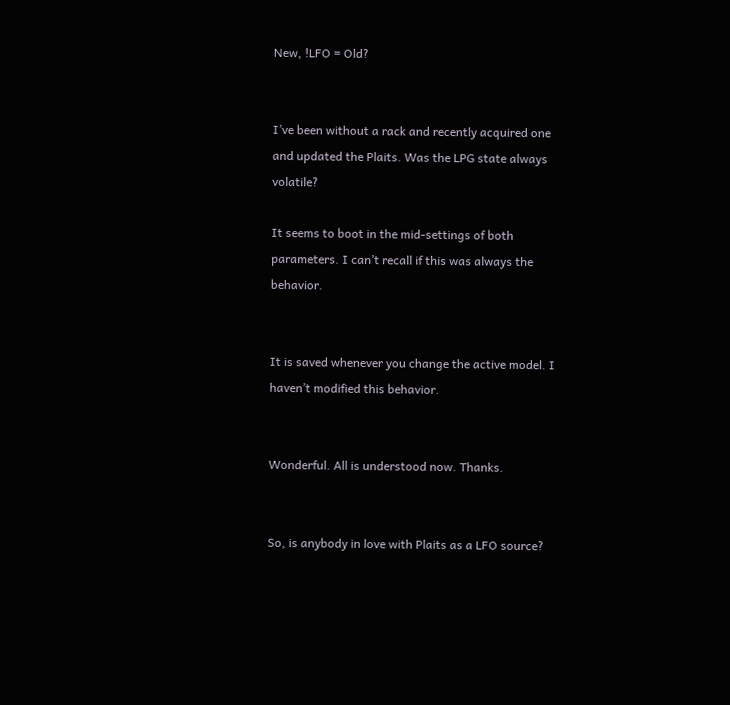New, !LFO = Old?


I’ve been without a rack and recently acquired one and updated the Plaits. Was the LPG state always volatile?

It seems to boot in the mid-settings of both parameters. I can’t recall if this was always the behavior.


It is saved whenever you change the active model. I haven’t modified this behavior.


Wonderful. All is understood now. Thanks.


So, is anybody in love with Plaits as a LFO source?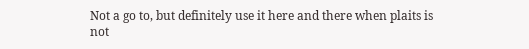Not a go to, but definitely use it here and there when plaits is not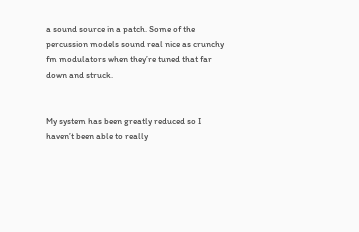a sound source in a patch. Some of the percussion models sound real nice as crunchy fm modulators when they’re tuned that far down and struck.


My system has been greatly reduced so I haven’t been able to really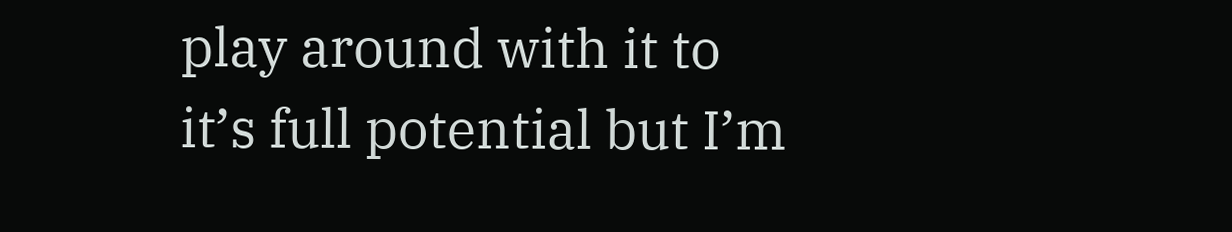play around with it to it’s full potential but I’m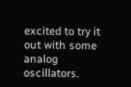excited to try it out with some analog oscillators.